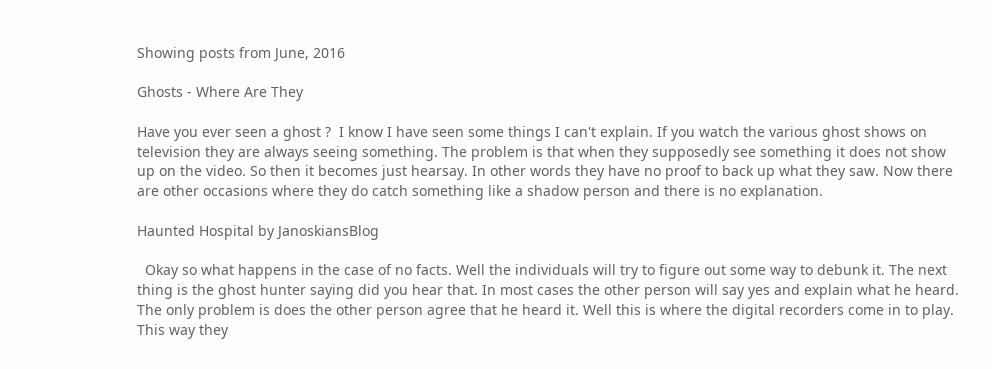Showing posts from June, 2016

Ghosts - Where Are They

Have you ever seen a ghost ?  I know I have seen some things I can't explain. If you watch the various ghost shows on television they are always seeing something. The problem is that when they supposedly see something it does not show up on the video. So then it becomes just hearsay. In other words they have no proof to back up what they saw. Now there are other occasions where they do catch something like a shadow person and there is no explanation.

Haunted Hospital by JanoskiansBlog

  Okay so what happens in the case of no facts. Well the individuals will try to figure out some way to debunk it. The next thing is the ghost hunter saying did you hear that. In most cases the other person will say yes and explain what he heard. The only problem is does the other person agree that he heard it. Well this is where the digital recorders come in to play. This way they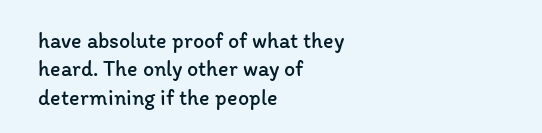have absolute proof of what they heard. The only other way of determining if the people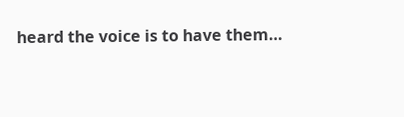heard the voice is to have them…